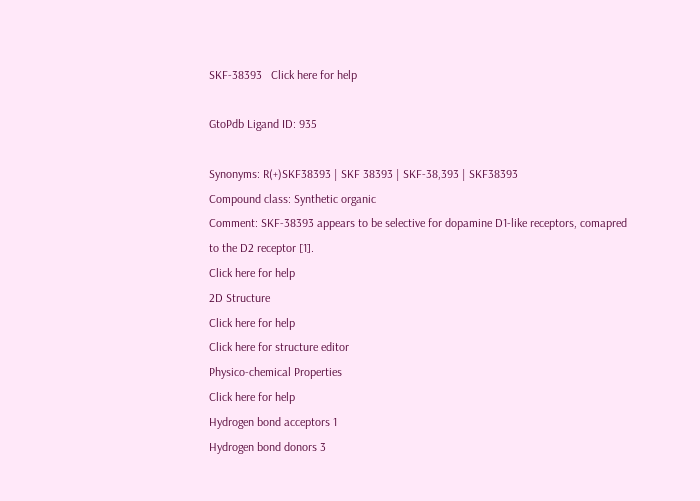SKF-38393   Click here for help

GtoPdb Ligand ID: 935

Synonyms: R(+)SKF38393 | SKF 38393 | SKF-38,393 | SKF38393
Compound class: Synthetic organic
Comment: SKF-38393 appears to be selective for dopamine D1-like receptors, comapred to the D2 receptor [1].
Click here for help
2D Structure
Click here for help
Click here for structure editor
Physico-chemical Properties
Click here for help
Hydrogen bond acceptors 1
Hydrogen bond donors 3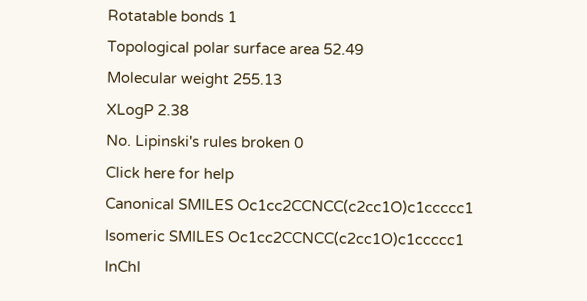Rotatable bonds 1
Topological polar surface area 52.49
Molecular weight 255.13
XLogP 2.38
No. Lipinski's rules broken 0
Click here for help
Canonical SMILES Oc1cc2CCNCC(c2cc1O)c1ccccc1
Isomeric SMILES Oc1cc2CCNCC(c2cc1O)c1ccccc1
InChI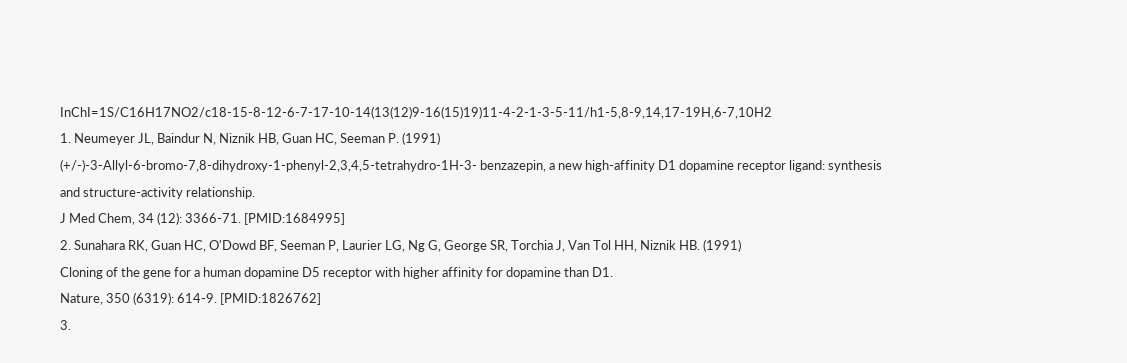InChI=1S/C16H17NO2/c18-15-8-12-6-7-17-10-14(13(12)9-16(15)19)11-4-2-1-3-5-11/h1-5,8-9,14,17-19H,6-7,10H2
1. Neumeyer JL, Baindur N, Niznik HB, Guan HC, Seeman P. (1991)
(+/-)-3-Allyl-6-bromo-7,8-dihydroxy-1-phenyl-2,3,4,5-tetrahydro-1H-3- benzazepin, a new high-affinity D1 dopamine receptor ligand: synthesis and structure-activity relationship.
J Med Chem, 34 (12): 3366-71. [PMID:1684995]
2. Sunahara RK, Guan HC, O'Dowd BF, Seeman P, Laurier LG, Ng G, George SR, Torchia J, Van Tol HH, Niznik HB. (1991)
Cloning of the gene for a human dopamine D5 receptor with higher affinity for dopamine than D1.
Nature, 350 (6319): 614-9. [PMID:1826762]
3.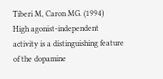Tiberi M, Caron MG. (1994)
High agonist-independent activity is a distinguishing feature of the dopamine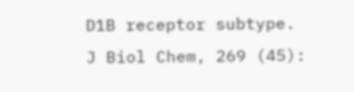D1B receptor subtype.
J Biol Chem, 269 (45):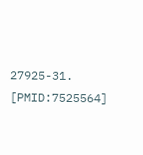27925-31. [PMID:7525564]